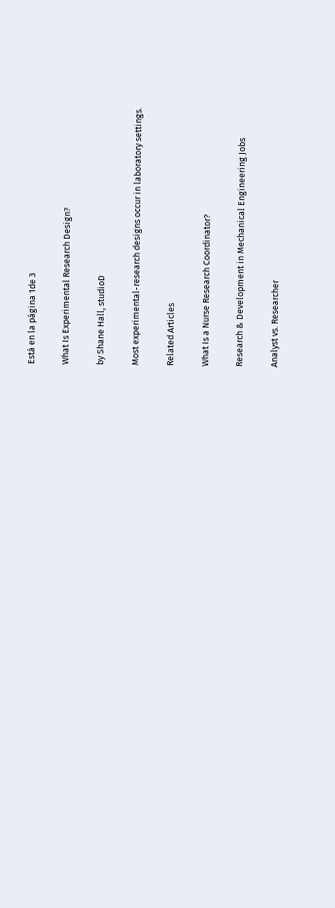Está en la página 1de 3

What Is Experimental Research Design?

by Shane Hall, studioD

Most experimental-research designs occur in laboratory settings.

Related Articles

What Is a Nurse Research Coordinator?

Research & Development in Mechanical Engineering Jobs

Analyst vs. Researcher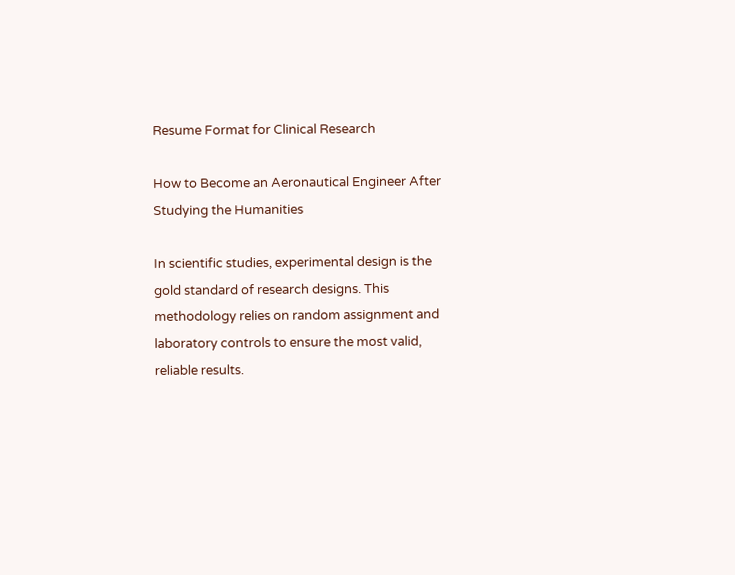Resume Format for Clinical Research

How to Become an Aeronautical Engineer After Studying the Humanities

In scientific studies, experimental design is the gold standard of research designs. This
methodology relies on random assignment and laboratory controls to ensure the most valid,
reliable results.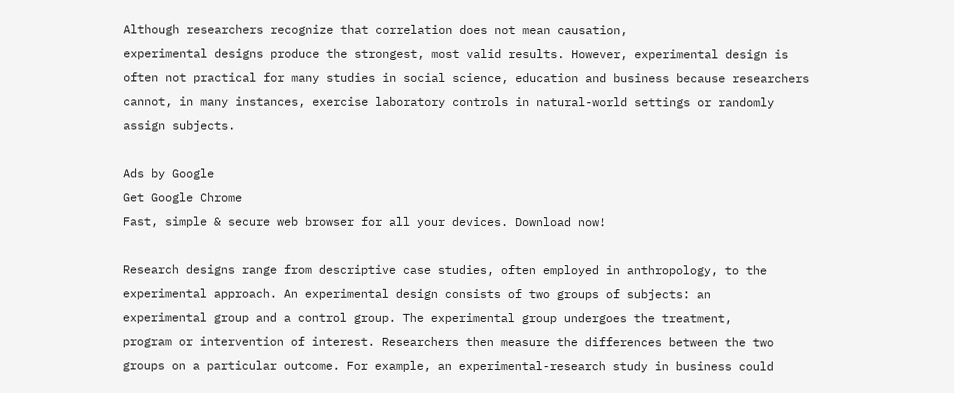Although researchers recognize that correlation does not mean causation,
experimental designs produce the strongest, most valid results. However, experimental design is
often not practical for many studies in social science, education and business because researchers
cannot, in many instances, exercise laboratory controls in natural-world settings or randomly
assign subjects.

Ads by Google
Get Google Chrome
Fast, simple & secure web browser for all your devices. Download now!

Research designs range from descriptive case studies, often employed in anthropology, to the
experimental approach. An experimental design consists of two groups of subjects: an
experimental group and a control group. The experimental group undergoes the treatment,
program or intervention of interest. Researchers then measure the differences between the two
groups on a particular outcome. For example, an experimental-research study in business could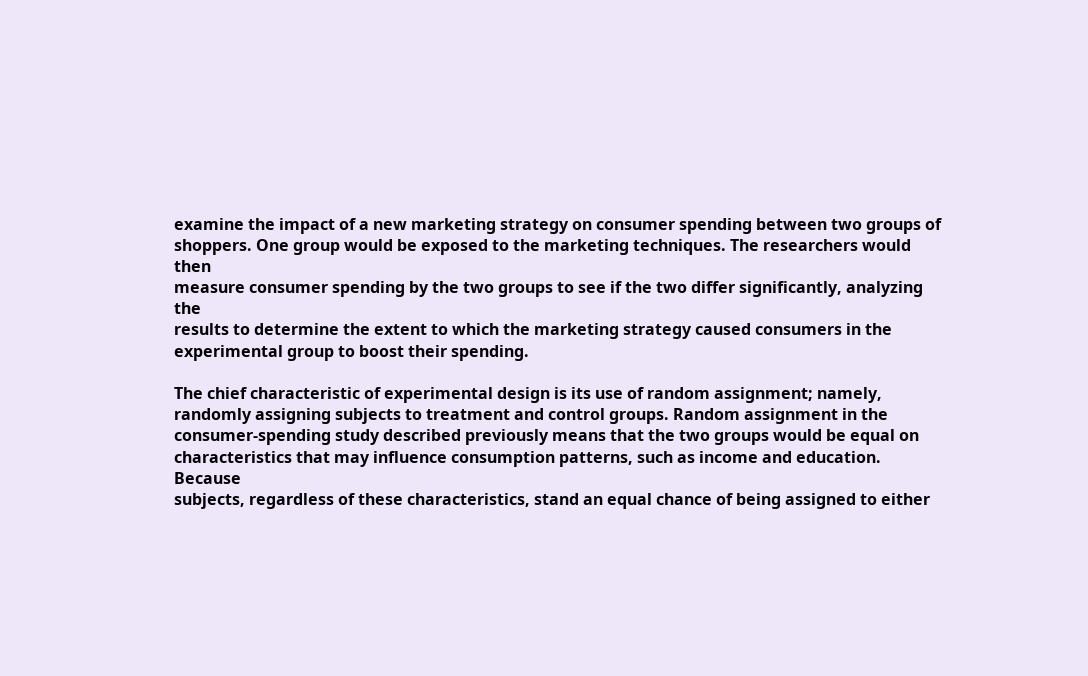examine the impact of a new marketing strategy on consumer spending between two groups of
shoppers. One group would be exposed to the marketing techniques. The researchers would then
measure consumer spending by the two groups to see if the two differ significantly, analyzing the
results to determine the extent to which the marketing strategy caused consumers in the
experimental group to boost their spending.

The chief characteristic of experimental design is its use of random assignment; namely,
randomly assigning subjects to treatment and control groups. Random assignment in the
consumer-spending study described previously means that the two groups would be equal on
characteristics that may influence consumption patterns, such as income and education. Because
subjects, regardless of these characteristics, stand an equal chance of being assigned to either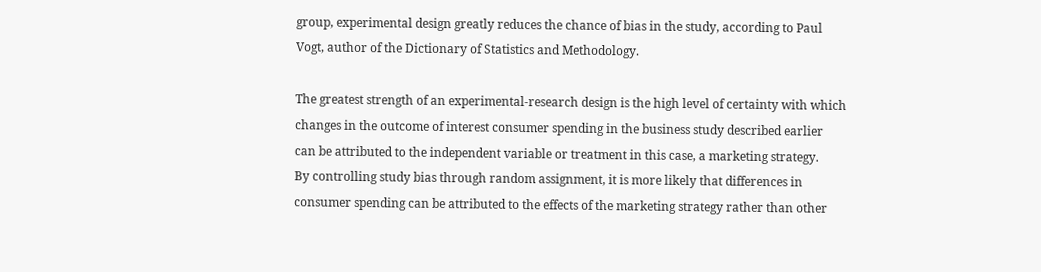group, experimental design greatly reduces the chance of bias in the study, according to Paul
Vogt, author of the Dictionary of Statistics and Methodology.

The greatest strength of an experimental-research design is the high level of certainty with which
changes in the outcome of interest consumer spending in the business study described earlier
can be attributed to the independent variable or treatment in this case, a marketing strategy.
By controlling study bias through random assignment, it is more likely that differences in
consumer spending can be attributed to the effects of the marketing strategy rather than other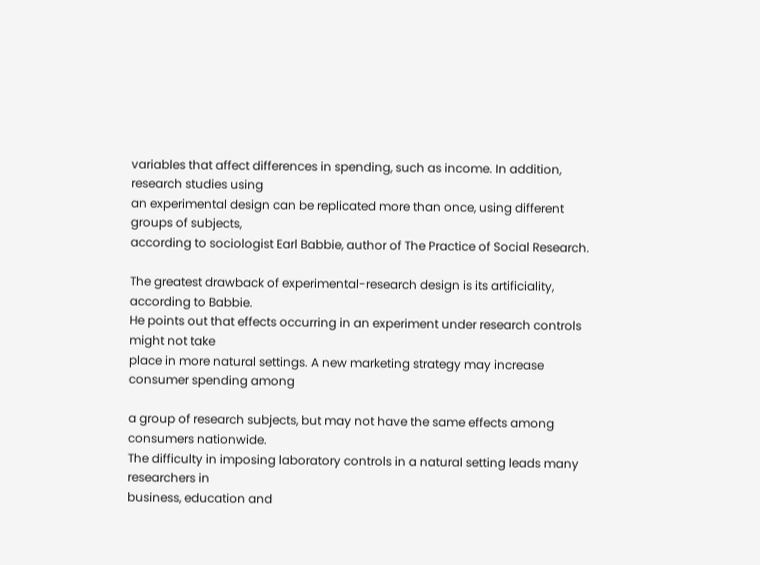variables that affect differences in spending, such as income. In addition, research studies using
an experimental design can be replicated more than once, using different groups of subjects,
according to sociologist Earl Babbie, author of The Practice of Social Research.

The greatest drawback of experimental-research design is its artificiality, according to Babbie.
He points out that effects occurring in an experiment under research controls might not take
place in more natural settings. A new marketing strategy may increase consumer spending among

a group of research subjects, but may not have the same effects among consumers nationwide.
The difficulty in imposing laboratory controls in a natural setting leads many researchers in
business, education and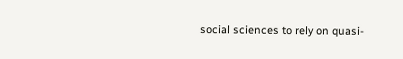social sciences to rely on quasi-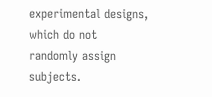experimental designs, which do not
randomly assign subjects.